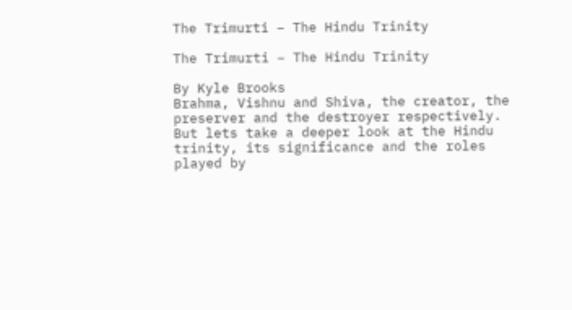The Trimurti – The Hindu Trinity

The Trimurti – The Hindu Trinity

By Kyle Brooks
Brahma, Vishnu and Shiva, the creator, the preserver and the destroyer respectively. But lets take a deeper look at the Hindu trinity, its significance and the roles played by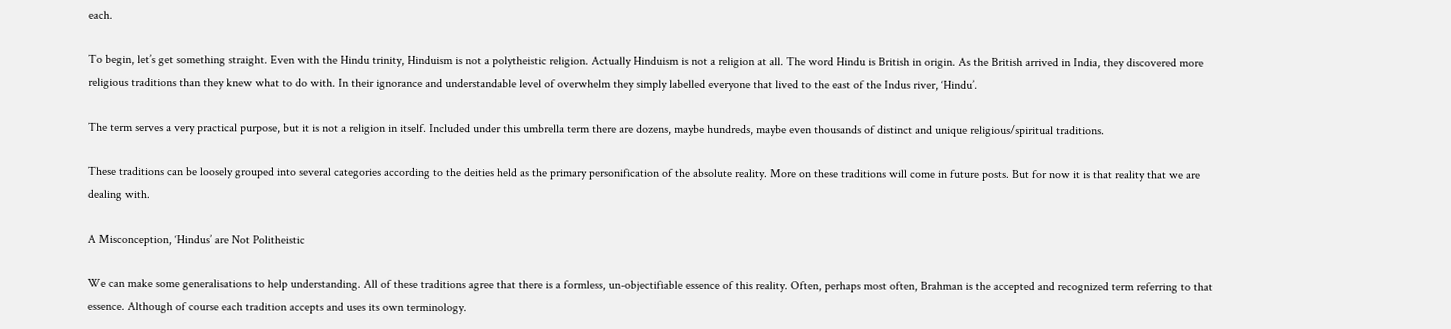each.

To begin, let’s get something straight. Even with the Hindu trinity, Hinduism is not a polytheistic religion. Actually Hinduism is not a religion at all. The word Hindu is British in origin. As the British arrived in India, they discovered more religious traditions than they knew what to do with. In their ignorance and understandable level of overwhelm they simply labelled everyone that lived to the east of the Indus river, ‘Hindu’.

The term serves a very practical purpose, but it is not a religion in itself. Included under this umbrella term there are dozens, maybe hundreds, maybe even thousands of distinct and unique religious/spiritual traditions.

These traditions can be loosely grouped into several categories according to the deities held as the primary personification of the absolute reality. More on these traditions will come in future posts. But for now it is that reality that we are dealing with.

A Misconception, ‘Hindus’ are Not Politheistic

We can make some generalisations to help understanding. All of these traditions agree that there is a formless, un-objectifiable essence of this reality. Often, perhaps most often, Brahman is the accepted and recognized term referring to that essence. Although of course each tradition accepts and uses its own terminology.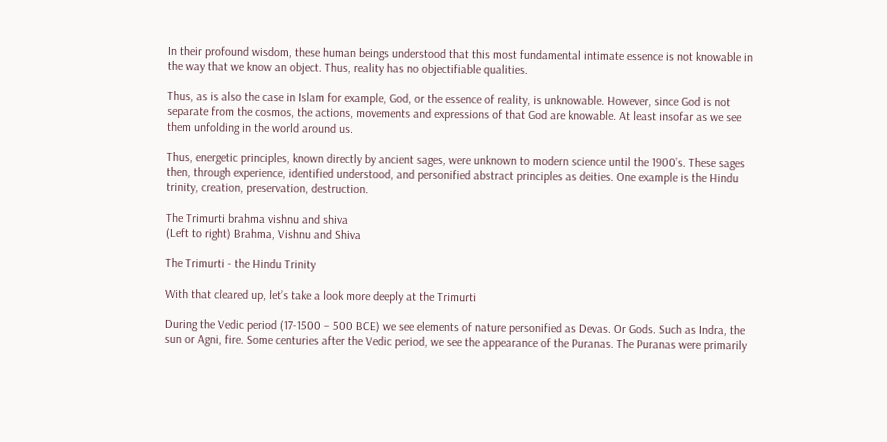In their profound wisdom, these human beings understood that this most fundamental intimate essence is not knowable in the way that we know an object. Thus, reality has no objectifiable qualities.

Thus, as is also the case in Islam for example, God, or the essence of reality, is unknowable. However, since God is not separate from the cosmos, the actions, movements and expressions of that God are knowable. At least insofar as we see them unfolding in the world around us.

Thus, energetic principles, known directly by ancient sages, were unknown to modern science until the 1900’s. These sages then, through experience, identified understood, and personified abstract principles as deities. One example is the Hindu trinity, creation, preservation, destruction.

The Trimurti brahma vishnu and shiva
(Left to right) Brahma, Vishnu and Shiva

The Trimurti - the Hindu Trinity

With that cleared up, let’s take a look more deeply at the Trimurti

During the Vedic period (17-1500 – 500 BCE) we see elements of nature personified as Devas. Or Gods. Such as Indra, the sun or Agni, fire. Some centuries after the Vedic period, we see the appearance of the Puranas. The Puranas were primarily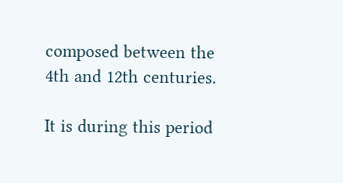composed between the 4th and 12th centuries.

It is during this period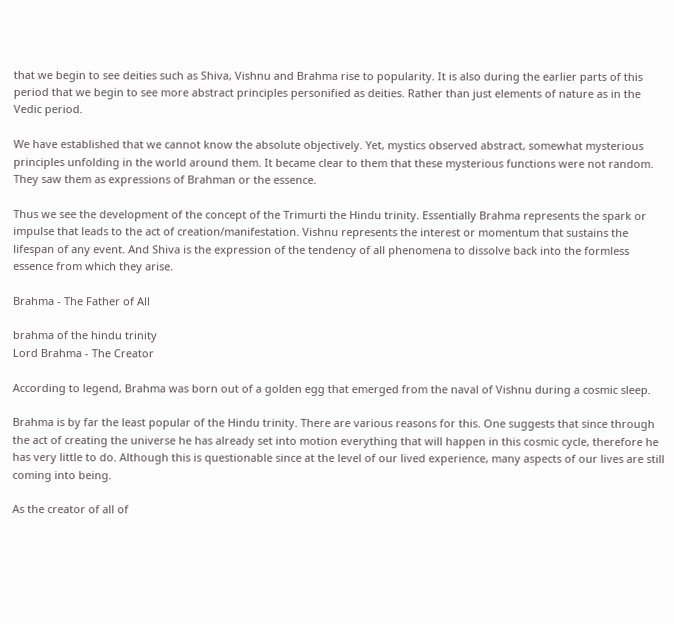that we begin to see deities such as Shiva, Vishnu and Brahma rise to popularity. It is also during the earlier parts of this period that we begin to see more abstract principles personified as deities. Rather than just elements of nature as in the Vedic period.

We have established that we cannot know the absolute objectively. Yet, mystics observed abstract, somewhat mysterious principles unfolding in the world around them. It became clear to them that these mysterious functions were not random. They saw them as expressions of Brahman or the essence.

Thus we see the development of the concept of the Trimurti the Hindu trinity. Essentially Brahma represents the spark or impulse that leads to the act of creation/manifestation. Vishnu represents the interest or momentum that sustains the lifespan of any event. And Shiva is the expression of the tendency of all phenomena to dissolve back into the formless essence from which they arise.

Brahma - The Father of All

brahma of the hindu trinity
Lord Brahma - The Creator

According to legend, Brahma was born out of a golden egg that emerged from the naval of Vishnu during a cosmic sleep.

Brahma is by far the least popular of the Hindu trinity. There are various reasons for this. One suggests that since through the act of creating the universe he has already set into motion everything that will happen in this cosmic cycle, therefore he has very little to do. Although this is questionable since at the level of our lived experience, many aspects of our lives are still coming into being.

As the creator of all of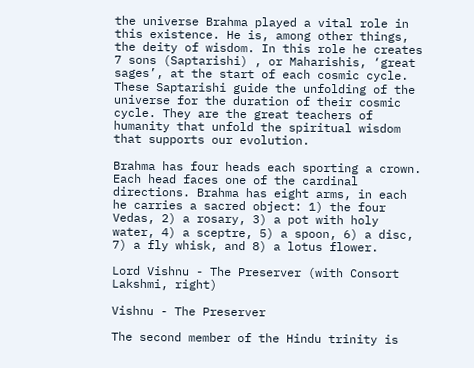the universe Brahma played a vital role in this existence. He is, among other things, the deity of wisdom. In this role he creates 7 sons (Saptarishi) , or Maharishis, ‘great sages’, at the start of each cosmic cycle. These Saptarishi guide the unfolding of the universe for the duration of their cosmic cycle. They are the great teachers of humanity that unfold the spiritual wisdom that supports our evolution.

Brahma has four heads each sporting a crown. Each head faces one of the cardinal directions. Brahma has eight arms, in each he carries a sacred object: 1) the four Vedas, 2) a rosary, 3) a pot with holy water, 4) a sceptre, 5) a spoon, 6) a disc, 7) a fly whisk, and 8) a lotus flower.

Lord Vishnu - The Preserver (with Consort Lakshmi, right)

Vishnu - The Preserver

The second member of the Hindu trinity is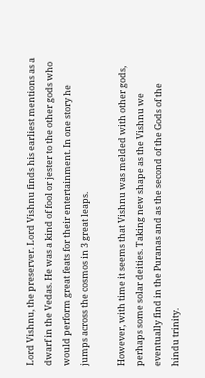Lord Vishnu, the preserver. Lord Vishnu finds his earliest mentions as a dwarf in the Vedas. He was a kind of fool or jester to the other gods who would perform great feats for their entertainment. In one story he jumps across the cosmos in 3 great leaps.

However, with time it seems that Vishnu was melded with other gods, perhaps some solar deities. Taking new shape as the Vishnu we eventually find in the Puranas and as the second of the Gods of the hindu trinity.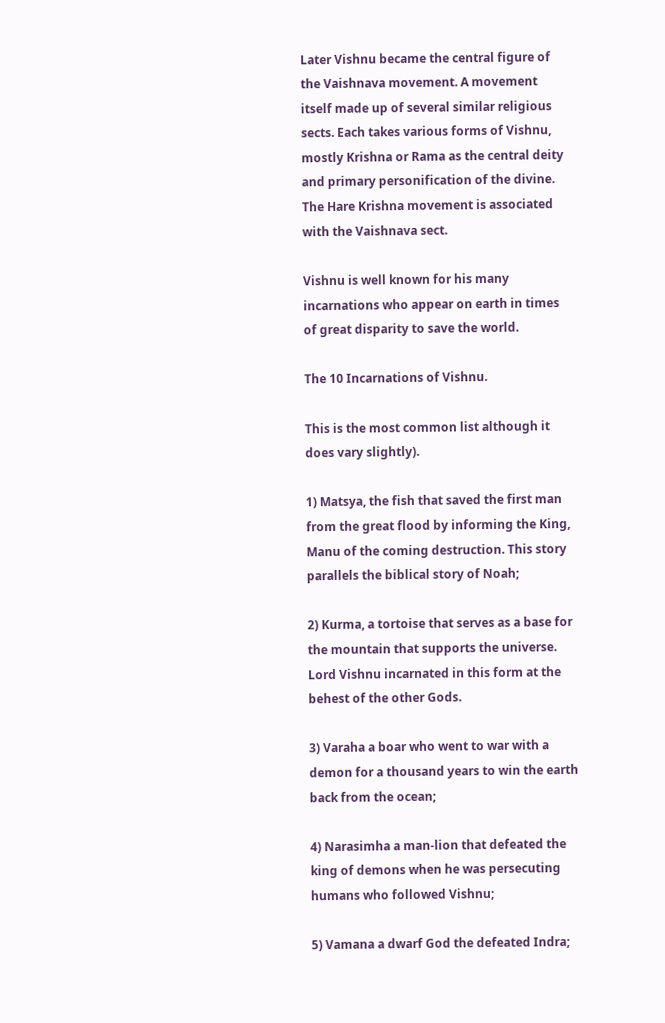Later Vishnu became the central figure of the Vaishnava movement. A movement itself made up of several similar religious sects. Each takes various forms of Vishnu, mostly Krishna or Rama as the central deity and primary personification of the divine. The Hare Krishna movement is associated with the Vaishnava sect.

Vishnu is well known for his many incarnations who appear on earth in times of great disparity to save the world.

The 10 Incarnations of Vishnu.

This is the most common list although it does vary slightly).

1) Matsya, the fish that saved the first man from the great flood by informing the King, Manu of the coming destruction. This story parallels the biblical story of Noah;

2) Kurma, a tortoise that serves as a base for the mountain that supports the universe. Lord Vishnu incarnated in this form at the behest of the other Gods.

3) Varaha a boar who went to war with a demon for a thousand years to win the earth back from the ocean;

4) Narasimha a man-lion that defeated the king of demons when he was persecuting humans who followed Vishnu;

5) Vamana a dwarf God the defeated Indra;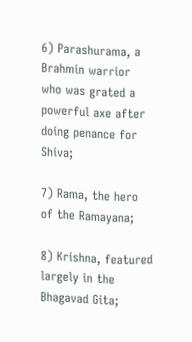6) Parashurama, a Brahmin warrior who was grated a powerful axe after doing penance for Shiva;

7) Rama, the hero of the Ramayana;

8) Krishna, featured largely in the Bhagavad Gita;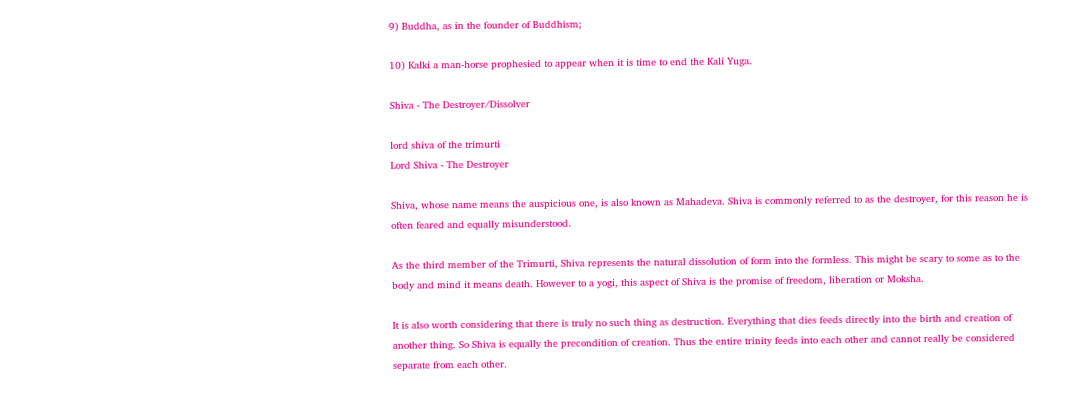9) Buddha, as in the founder of Buddhism;

10) Kalki a man-horse prophesied to appear when it is time to end the Kali Yuga.

Shiva - The Destroyer/Dissolver

lord shiva of the trimurti
Lord Shiva - The Destroyer

Shiva, whose name means the auspicious one, is also known as Mahadeva. Shiva is commonly referred to as the destroyer, for this reason he is often feared and equally misunderstood.

As the third member of the Trimurti, Shiva represents the natural dissolution of form into the formless. This might be scary to some as to the body and mind it means death. However to a yogi, this aspect of Shiva is the promise of freedom, liberation or Moksha.

It is also worth considering that there is truly no such thing as destruction. Everything that dies feeds directly into the birth and creation of another thing. So Shiva is equally the precondition of creation. Thus the entire trinity feeds into each other and cannot really be considered separate from each other.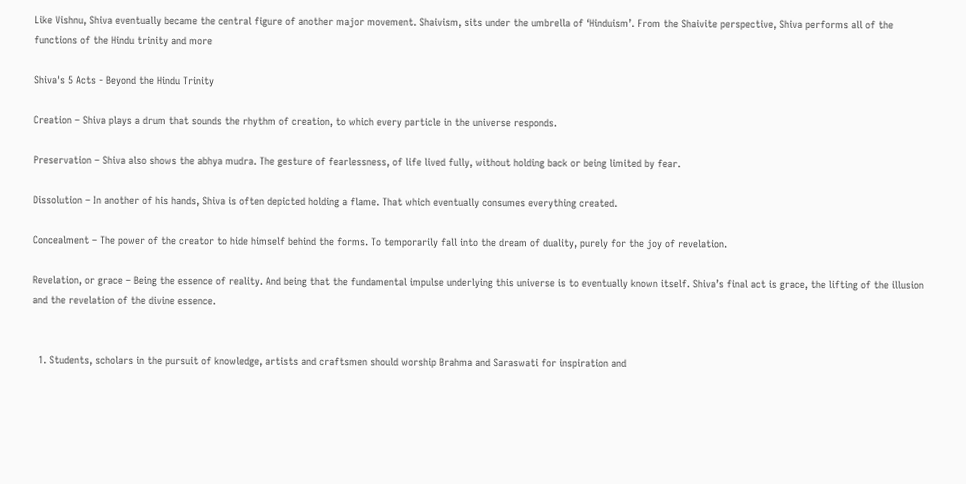Like Vishnu, Shiva eventually became the central figure of another major movement. Shaivism, sits under the umbrella of ‘Hinduism’. From the Shaivite perspective, Shiva performs all of the functions of the Hindu trinity and more

Shiva's 5 Acts - Beyond the Hindu Trinity

Creation – Shiva plays a drum that sounds the rhythm of creation, to which every particle in the universe responds.

Preservation – Shiva also shows the abhya mudra. The gesture of fearlessness, of life lived fully, without holding back or being limited by fear.

Dissolution – In another of his hands, Shiva is often depicted holding a flame. That which eventually consumes everything created.

Concealment – The power of the creator to hide himself behind the forms. To temporarily fall into the dream of duality, purely for the joy of revelation.

Revelation, or grace – Being the essence of reality. And being that the fundamental impulse underlying this universe is to eventually known itself. Shiva’s final act is grace, the lifting of the illusion and the revelation of the divine essence.


  1. Students, scholars in the pursuit of knowledge, artists and craftsmen should worship Brahma and Saraswati for inspiration and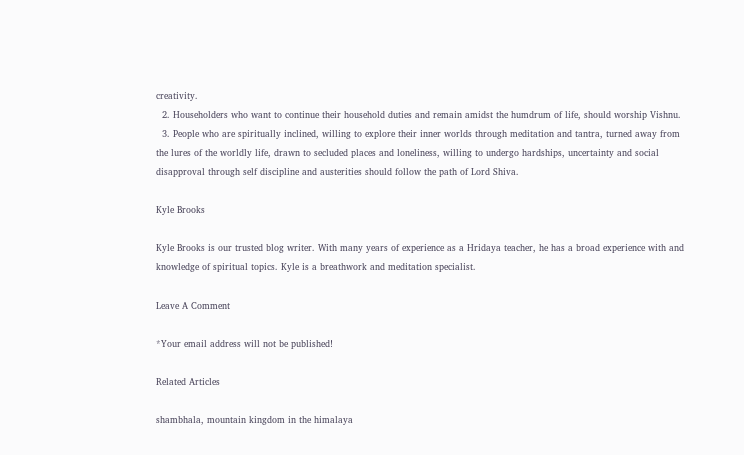creativity.
  2. Householders who want to continue their household duties and remain amidst the humdrum of life, should worship Vishnu.
  3. People who are spiritually inclined, willing to explore their inner worlds through meditation and tantra, turned away from the lures of the worldly life, drawn to secluded places and loneliness, willing to undergo hardships, uncertainty and social disapproval through self discipline and austerities should follow the path of Lord Shiva.

Kyle Brooks

Kyle Brooks is our trusted blog writer. With many years of experience as a Hridaya teacher, he has a broad experience with and knowledge of spiritual topics. Kyle is a breathwork and meditation specialist.

Leave A Comment

*Your email address will not be published!

Related Articles

shambhala, mountain kingdom in the himalaya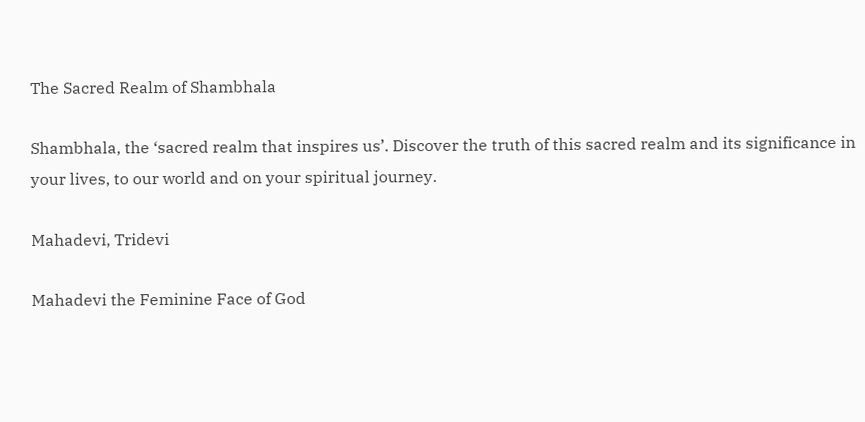The Sacred Realm of Shambhala

Shambhala, the ‘sacred realm that inspires us’. Discover the truth of this sacred realm and its significance in your lives, to our world and on your spiritual journey.

Mahadevi, Tridevi

Mahadevi the Feminine Face of God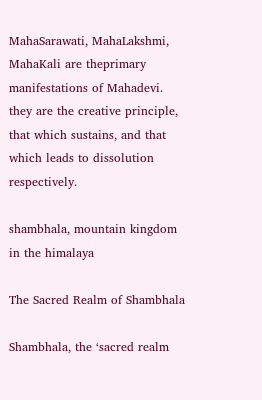MahaSarawati, MahaLakshmi, MahaKali are theprimary manifestations of Mahadevi. they are the creative principle, that which sustains, and that which leads to dissolution respectively.

shambhala, mountain kingdom in the himalaya

The Sacred Realm of Shambhala

Shambhala, the ‘sacred realm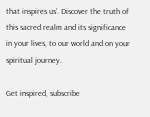that inspires us’. Discover the truth of this sacred realm and its significance in your lives, to our world and on your spiritual journey.

Get inspired, subscribe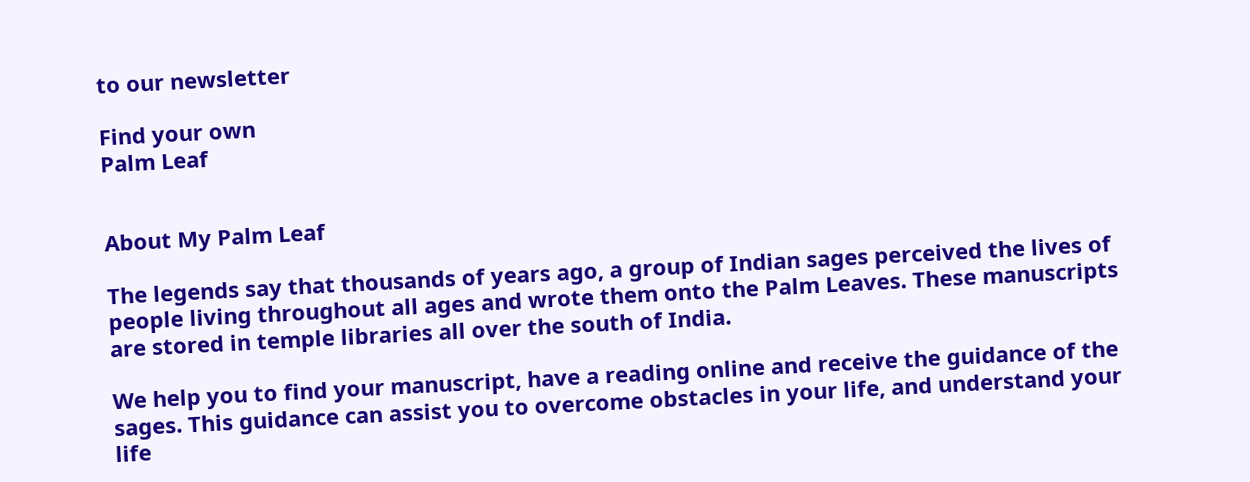to our newsletter

Find your own
Palm Leaf


About My Palm Leaf

The legends say that thousands of years ago, a group of Indian sages perceived the lives of people living throughout all ages and wrote them onto the Palm Leaves. These manuscripts are stored in temple libraries all over the south of India.

We help you to find your manuscript, have a reading online and receive the guidance of the sages. This guidance can assist you to overcome obstacles in your life, and understand your life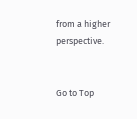from a higher perspective.


Go to Top